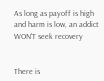As long as payoff is high and harm is low, an addict WON'T seek recovery


There is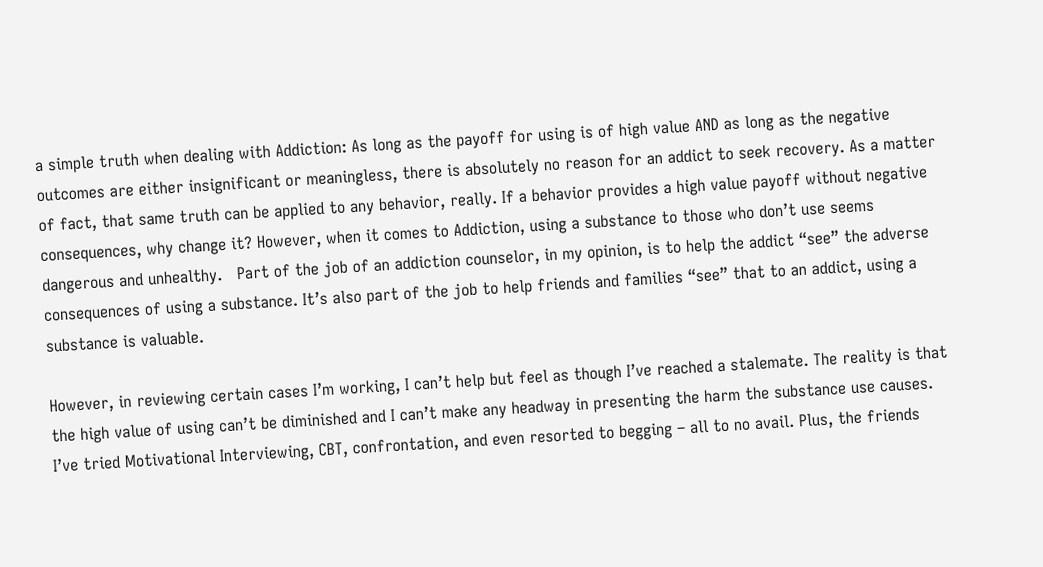a simple truth when dealing with Addiction: As long as the payoff for using is of high value AND as long as the negative outcomes are either insignificant or meaningless, there is absolutely no reason for an addict to seek recovery. As a matter of fact, that same truth can be applied to any behavior, really. If a behavior provides a high value payoff without negative consequences, why change it? However, when it comes to Addiction, using a substance to those who don’t use seems dangerous and unhealthy.   Part of the job of an addiction counselor, in my opinion, is to help the addict “see” the adverse consequences of using a substance. It’s also part of the job to help friends and families “see” that to an addict, using a substance is valuable.

However, in reviewing certain cases I’m working, I can’t help but feel as though I’ve reached a stalemate. The reality is that the high value of using can’t be diminished and I can’t make any headway in presenting the harm the substance use causes. I’ve tried Motivational Interviewing, CBT, confrontation, and even resorted to begging – all to no avail. Plus, the friends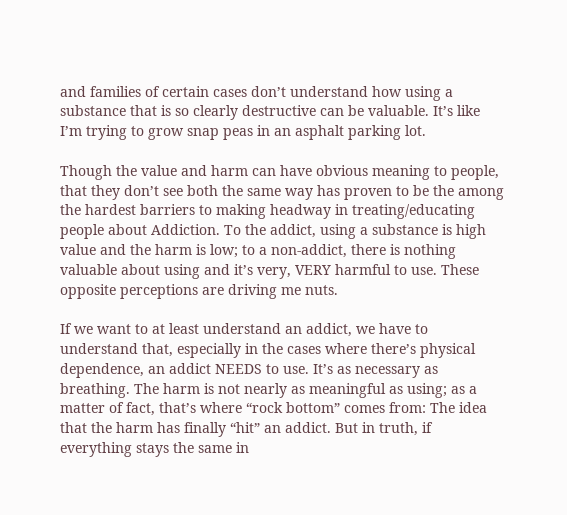and families of certain cases don’t understand how using a substance that is so clearly destructive can be valuable. It’s like I’m trying to grow snap peas in an asphalt parking lot.

Though the value and harm can have obvious meaning to people, that they don’t see both the same way has proven to be the among the hardest barriers to making headway in treating/educating people about Addiction. To the addict, using a substance is high value and the harm is low; to a non-addict, there is nothing valuable about using and it’s very, VERY harmful to use. These opposite perceptions are driving me nuts.

If we want to at least understand an addict, we have to understand that, especially in the cases where there’s physical dependence, an addict NEEDS to use. It’s as necessary as breathing. The harm is not nearly as meaningful as using; as a matter of fact, that’s where “rock bottom” comes from: The idea that the harm has finally “hit” an addict. But in truth, if everything stays the same in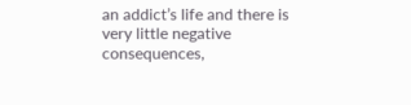an addict’s life and there is very little negative consequences,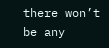there won’t be any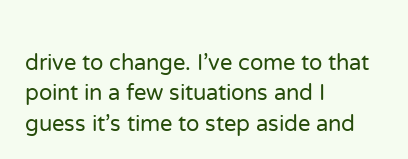drive to change. I’ve come to that point in a few situations and I guess it’s time to step aside and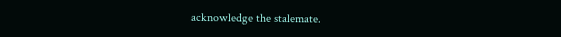acknowledge the stalemate.